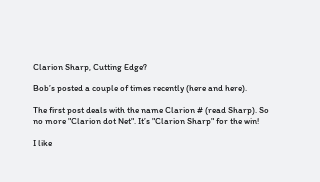Clarion Sharp, Cutting Edge?

Bob’s posted a couple of times recently (here and here).

The first post deals with the name Clarion # (read Sharp). So no more "Clarion dot Net". It’s "Clarion Sharp" for the win!

I like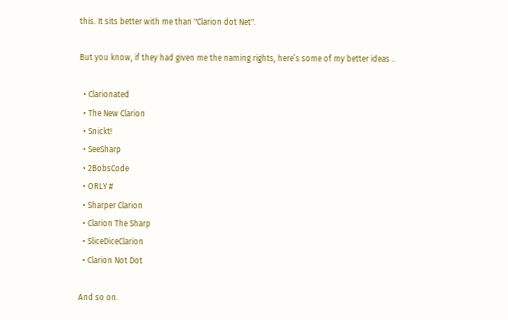this. It sits better with me than "Clarion dot Net".

But you know, if they had given me the naming rights, here’s some of my better ideas ..

  • Clarionated
  • The New Clarion
  • Snickt!
  • SeeSharp
  • 2BobsCode
  • ORLY #
  • Sharper Clarion
  • Clarion The Sharp
  • SliceDiceClarion
  • Clarion Not Dot

And so on.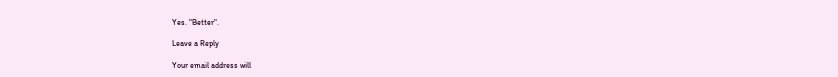Yes. "Better".

Leave a Reply

Your email address will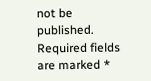not be published. Required fields are marked *